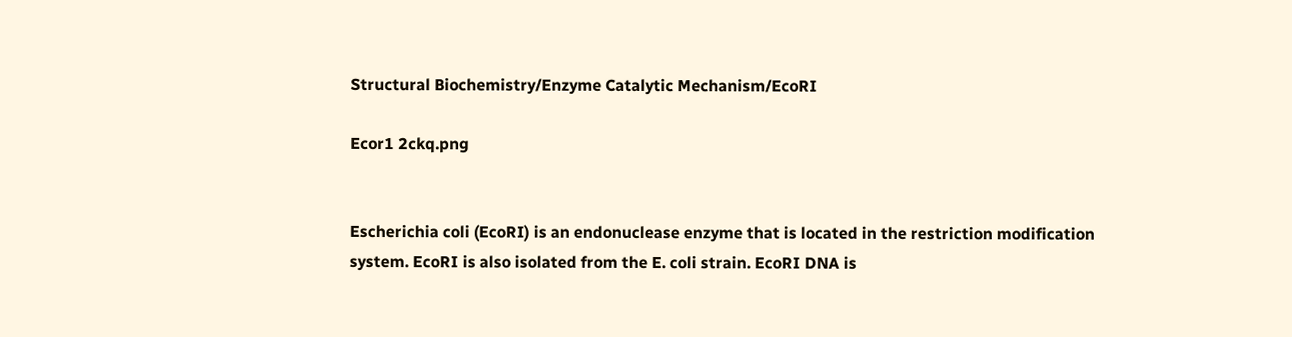Structural Biochemistry/Enzyme Catalytic Mechanism/EcoRI

Ecor1 2ckq.png


Escherichia coli (EcoRI) is an endonuclease enzyme that is located in the restriction modification system. EcoRI is also isolated from the E. coli strain. EcoRI DNA is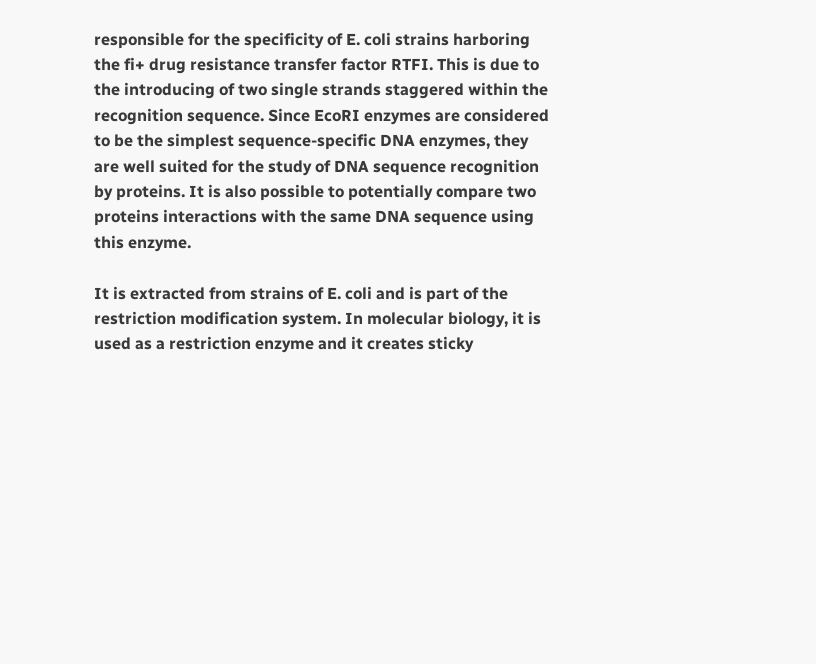responsible for the specificity of E. coli strains harboring the fi+ drug resistance transfer factor RTFI. This is due to the introducing of two single strands staggered within the recognition sequence. Since EcoRI enzymes are considered to be the simplest sequence-specific DNA enzymes, they are well suited for the study of DNA sequence recognition by proteins. It is also possible to potentially compare two proteins interactions with the same DNA sequence using this enzyme.

It is extracted from strains of E. coli and is part of the restriction modification system. In molecular biology, it is used as a restriction enzyme and it creates sticky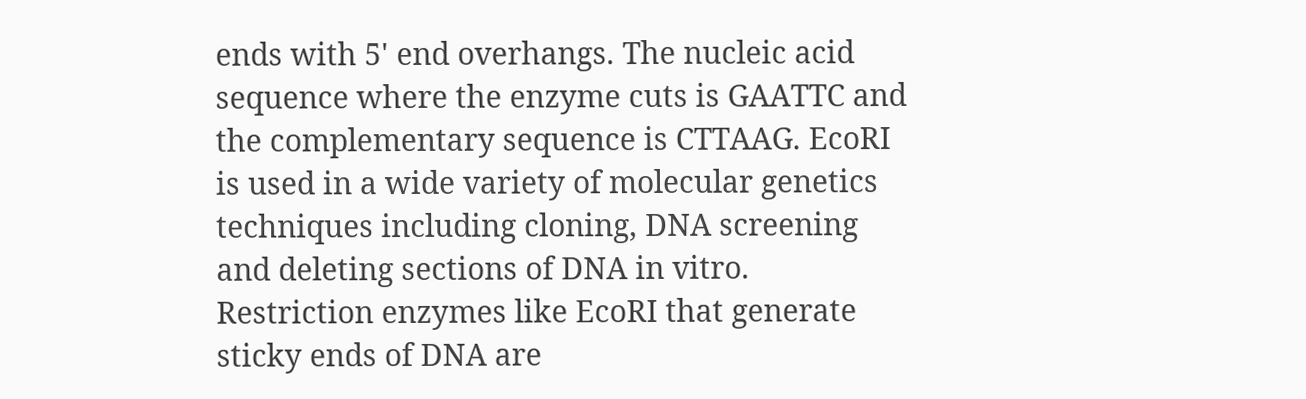ends with 5' end overhangs. The nucleic acid sequence where the enzyme cuts is GAATTC and the complementary sequence is CTTAAG. EcoRI is used in a wide variety of molecular genetics techniques including cloning, DNA screening and deleting sections of DNA in vitro. Restriction enzymes like EcoRI that generate sticky ends of DNA are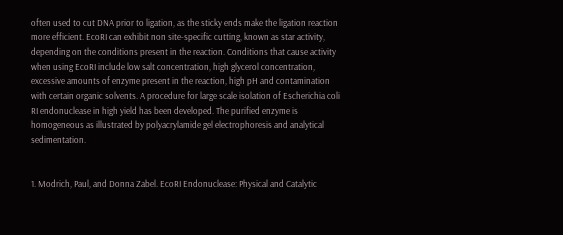often used to cut DNA prior to ligation, as the sticky ends make the ligation reaction more efficient. EcoRI can exhibit non site-specific cutting, known as star activity, depending on the conditions present in the reaction. Conditions that cause activity when using EcoRI include low salt concentration, high glycerol concentration, excessive amounts of enzyme present in the reaction, high pH and contamination with certain organic solvents. A procedure for large scale isolation of Escherichia coli RI endonuclease in high yield has been developed. The purified enzyme is homogeneous as illustrated by polyacrylamide gel electrophoresis and analytical sedimentation.


1. Modrich, Paul, and Donna Zabel. EcoRI Endonuclease: Physical and Catalytic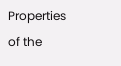Properties of the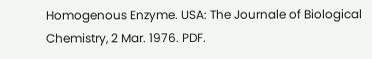Homogenous Enzyme. USA: The Journale of Biological Chemistry, 2 Mar. 1976. PDF.